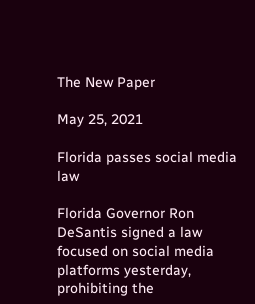The New Paper

May 25, 2021

Florida passes social media law

Florida Governor Ron DeSantis signed a law focused on social media platforms yesterday, prohibiting the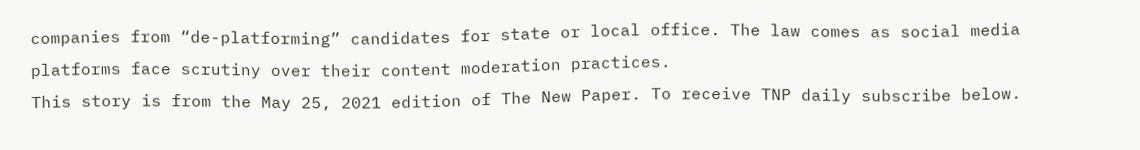companies from “de-platforming” candidates for state or local office. The law comes as social media platforms face scrutiny over their content moderation practices.
This story is from the May 25, 2021 edition of The New Paper. To receive TNP daily subscribe below.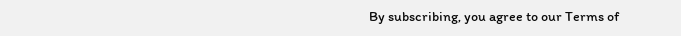By subscribing, you agree to our Terms of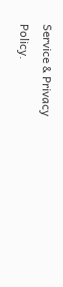Service & Privacy Policy.